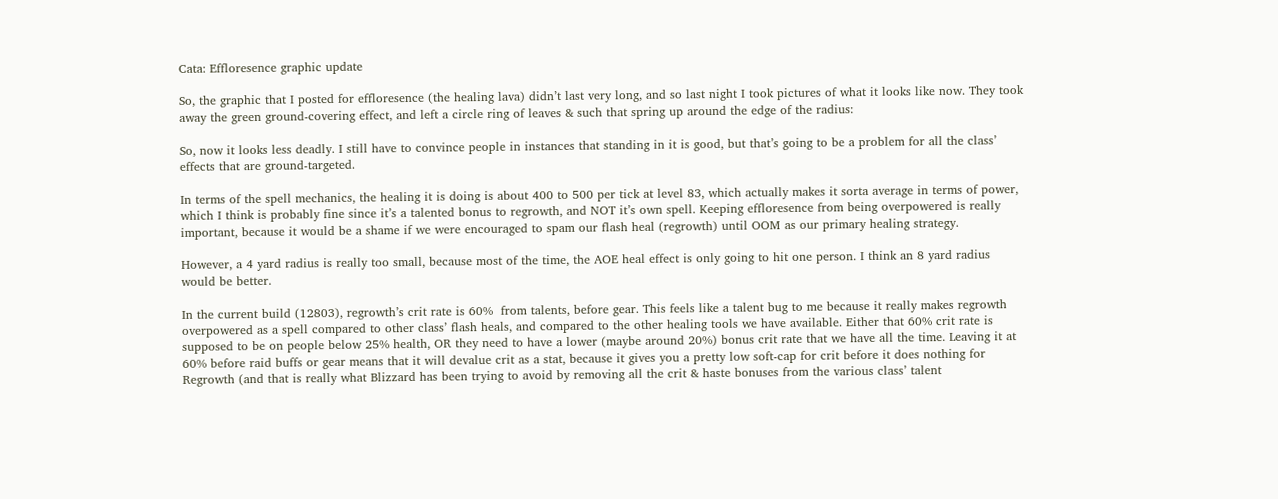Cata: Effloresence graphic update

So, the graphic that I posted for effloresence (the healing lava) didn’t last very long, and so last night I took pictures of what it looks like now. They took away the green ground-covering effect, and left a circle ring of leaves & such that spring up around the edge of the radius:

So, now it looks less deadly. I still have to convince people in instances that standing in it is good, but that’s going to be a problem for all the class’ effects that are ground-targeted.

In terms of the spell mechanics, the healing it is doing is about 400 to 500 per tick at level 83, which actually makes it sorta average in terms of power, which I think is probably fine since it’s a talented bonus to regrowth, and NOT it’s own spell. Keeping effloresence from being overpowered is really important, because it would be a shame if we were encouraged to spam our flash heal (regrowth) until OOM as our primary healing strategy.

However, a 4 yard radius is really too small, because most of the time, the AOE heal effect is only going to hit one person. I think an 8 yard radius would be better.

In the current build (12803), regrowth’s crit rate is 60%  from talents, before gear. This feels like a talent bug to me because it really makes regrowth overpowered as a spell compared to other class’ flash heals, and compared to the other healing tools we have available. Either that 60% crit rate is supposed to be on people below 25% health, OR they need to have a lower (maybe around 20%) bonus crit rate that we have all the time. Leaving it at 60% before raid buffs or gear means that it will devalue crit as a stat, because it gives you a pretty low soft-cap for crit before it does nothing for Regrowth (and that is really what Blizzard has been trying to avoid by removing all the crit & haste bonuses from the various class’ talent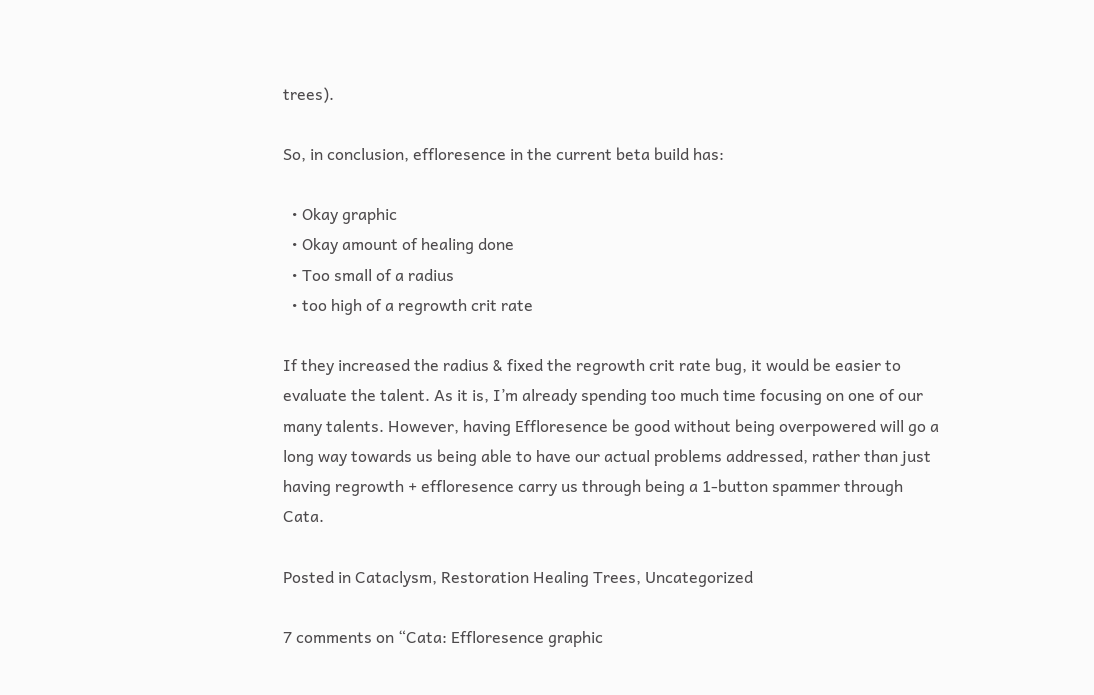trees).

So, in conclusion, effloresence in the current beta build has:

  • Okay graphic
  • Okay amount of healing done
  • Too small of a radius
  • too high of a regrowth crit rate

If they increased the radius & fixed the regrowth crit rate bug, it would be easier to evaluate the talent. As it is, I’m already spending too much time focusing on one of our many talents. However, having Effloresence be good without being overpowered will go a long way towards us being able to have our actual problems addressed, rather than just having regrowth + effloresence carry us through being a 1-button spammer through Cata.

Posted in Cataclysm, Restoration Healing Trees, Uncategorized

7 comments on “Cata: Effloresence graphic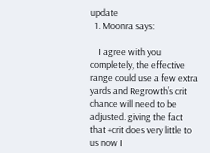update
  1. Moonra says:

    I agree with you completely, the effective range could use a few extra yards and Regrowth’s crit chance will need to be adjusted. giving the fact that +crit does very little to us now I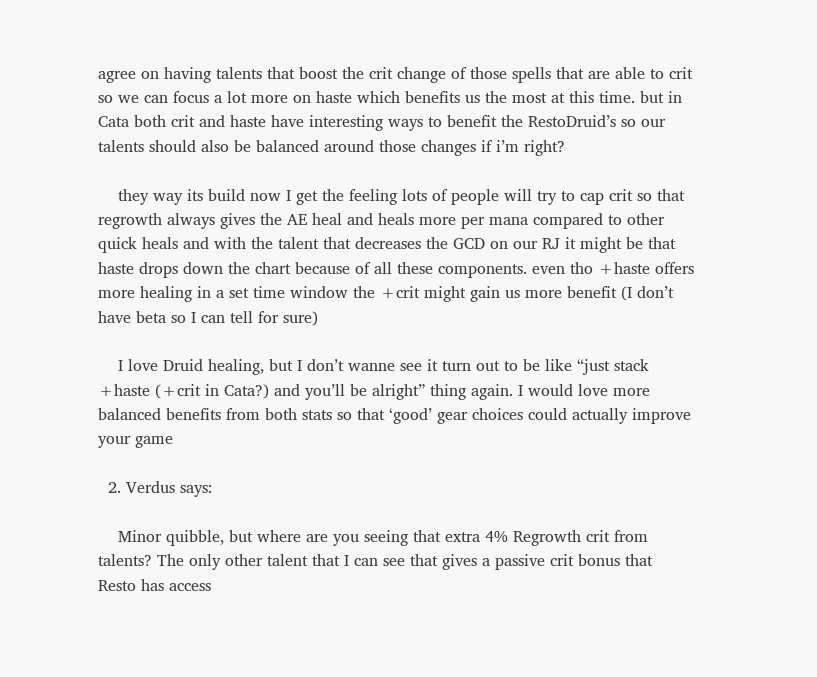agree on having talents that boost the crit change of those spells that are able to crit so we can focus a lot more on haste which benefits us the most at this time. but in Cata both crit and haste have interesting ways to benefit the RestoDruid’s so our talents should also be balanced around those changes if i’m right?

    they way its build now I get the feeling lots of people will try to cap crit so that regrowth always gives the AE heal and heals more per mana compared to other quick heals and with the talent that decreases the GCD on our RJ it might be that haste drops down the chart because of all these components. even tho +haste offers more healing in a set time window the +crit might gain us more benefit (I don’t have beta so I can tell for sure)

    I love Druid healing, but I don’t wanne see it turn out to be like “just stack +haste (+crit in Cata?) and you’ll be alright” thing again. I would love more balanced benefits from both stats so that ‘good’ gear choices could actually improve your game

  2. Verdus says:

    Minor quibble, but where are you seeing that extra 4% Regrowth crit from talents? The only other talent that I can see that gives a passive crit bonus that Resto has access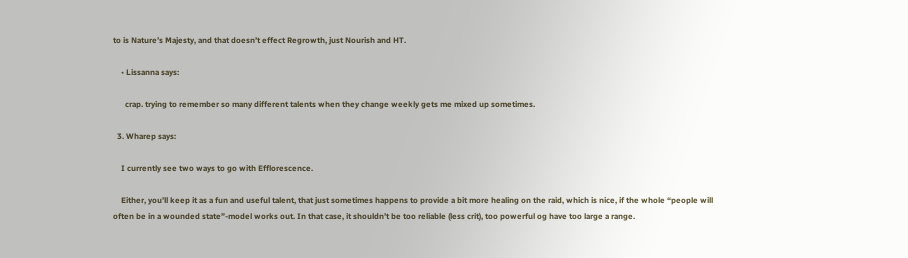to is Nature’s Majesty, and that doesn’t effect Regrowth, just Nourish and HT.

    • Lissanna says:

      crap. trying to remember so many different talents when they change weekly gets me mixed up sometimes.

  3. Wharep says:

    I currently see two ways to go with Efflorescence.

    Either, you’ll keep it as a fun and useful talent, that just sometimes happens to provide a bit more healing on the raid, which is nice, if the whole “people will often be in a wounded state”-model works out. In that case, it shouldn’t be too reliable (less crit), too powerful og have too large a range.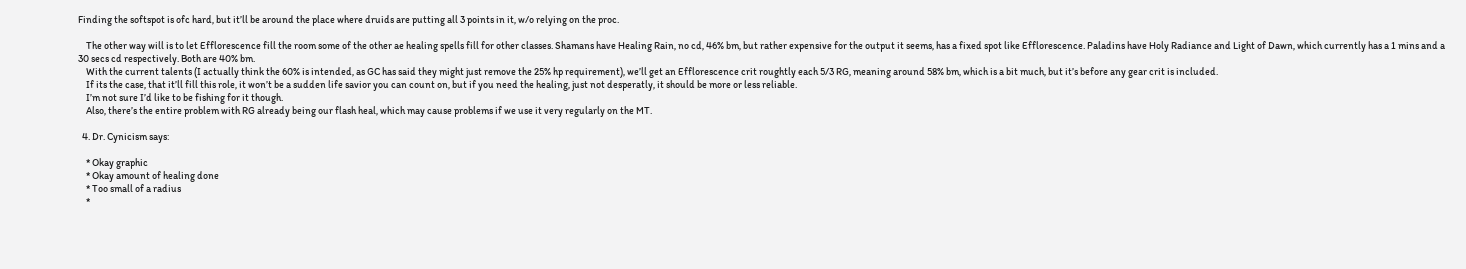Finding the softspot is ofc hard, but it’ll be around the place where druids are putting all 3 points in it, w/o relying on the proc.

    The other way will is to let Efflorescence fill the room some of the other ae healing spells fill for other classes. Shamans have Healing Rain, no cd, 46% bm, but rather expensive for the output it seems, has a fixed spot like Efflorescence. Paladins have Holy Radiance and Light of Dawn, which currently has a 1 mins and a 30 secs cd respectively. Both are 40% bm.
    With the current talents (I actually think the 60% is intended, as GC has said they might just remove the 25% hp requirement), we’ll get an Efflorescence crit roughtly each 5/3 RG, meaning around 58% bm, which is a bit much, but it’s before any gear crit is included.
    If its the case, that it’ll fill this role, it won’t be a sudden life savior you can count on, but if you need the healing, just not desperatly, it should be more or less reliable.
    I’m not sure I’d like to be fishing for it though.
    Also, there’s the entire problem with RG already being our flash heal, which may cause problems if we use it very regularly on the MT.

  4. Dr. Cynicism says:

    * Okay graphic
    * Okay amount of healing done
    * Too small of a radius
    *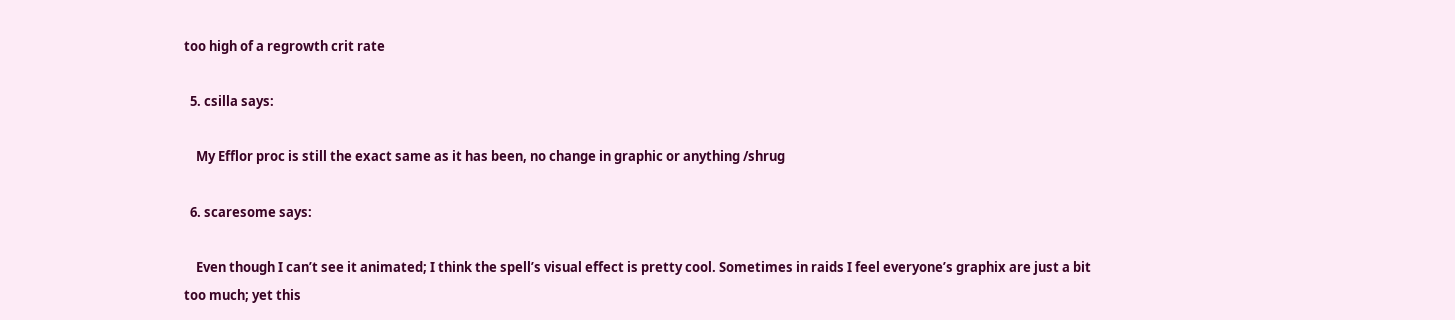too high of a regrowth crit rate

  5. csilla says:

    My Efflor proc is still the exact same as it has been, no change in graphic or anything /shrug

  6. scaresome says:

    Even though I can’t see it animated; I think the spell’s visual effect is pretty cool. Sometimes in raids I feel everyone’s graphix are just a bit too much; yet this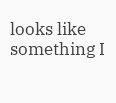looks like something I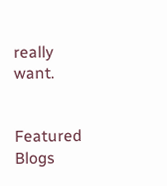really want.


Featured Blogs